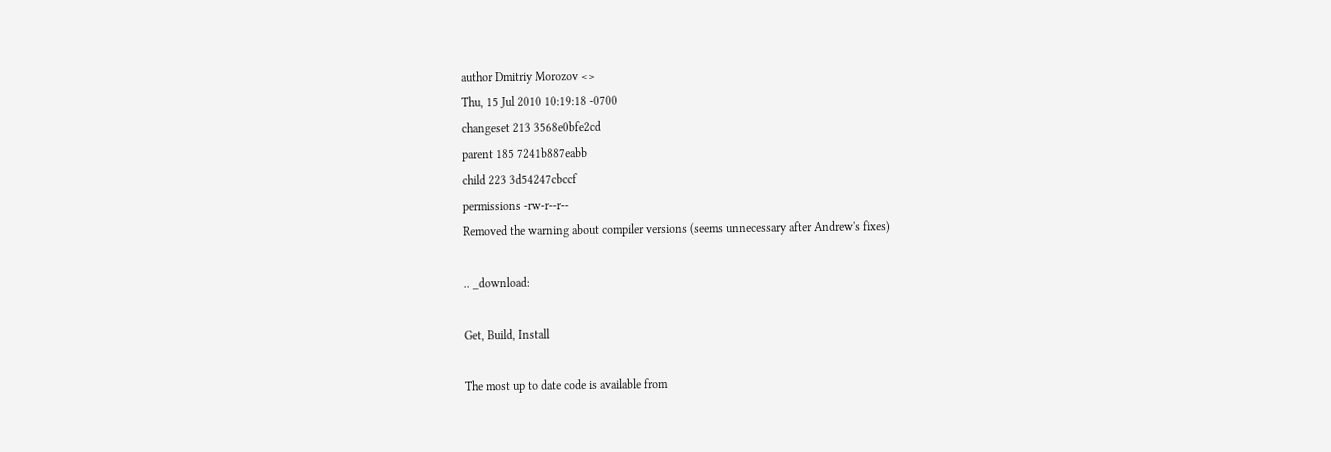author Dmitriy Morozov <>
Thu, 15 Jul 2010 10:19:18 -0700
changeset 213 3568e0bfe2cd
parent 185 7241b887eabb
child 223 3d54247cbccf
permissions -rw-r--r--
Removed the warning about compiler versions (seems unnecessary after Andrew's fixes)

.. _download:

Get, Build, Install

The most up to date code is available from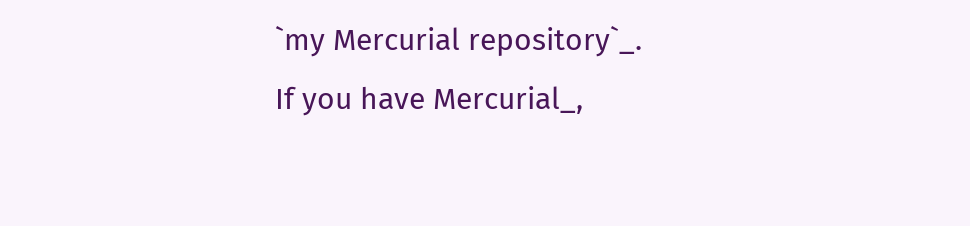`my Mercurial repository`_.
If you have Mercurial_,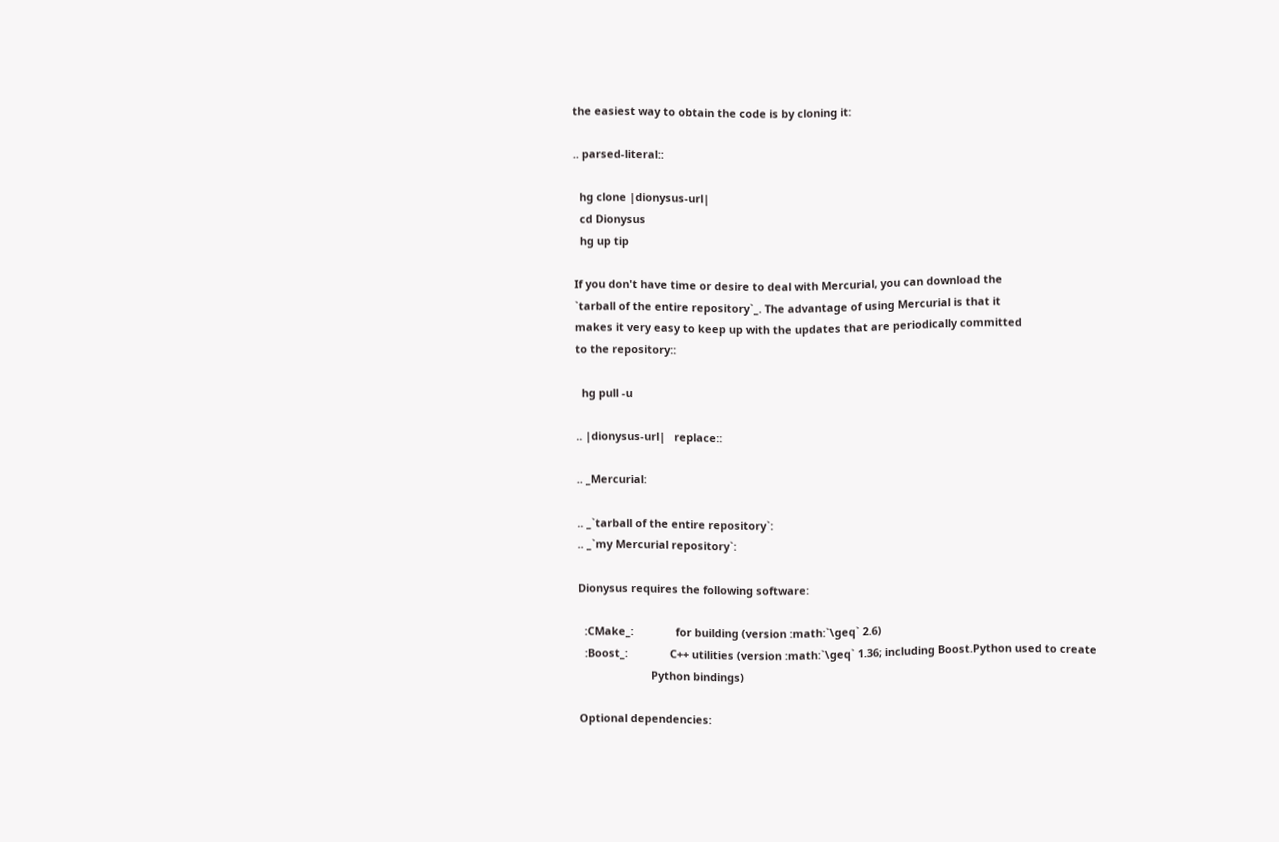the easiest way to obtain the code is by cloning it:

.. parsed-literal::

  hg clone |dionysus-url|
  cd Dionysus
  hg up tip

If you don't have time or desire to deal with Mercurial, you can download the
`tarball of the entire repository`_. The advantage of using Mercurial is that it
makes it very easy to keep up with the updates that are periodically committed
to the repository::

  hg pull -u

.. |dionysus-url|   replace::

.. _Mercurial:

.. _`tarball of the entire repository`:
.. _`my Mercurial repository`:

Dionysus requires the following software:

  :CMake_:              for building (version :math:`\geq` 2.6)
  :Boost_:              C++ utilities (version :math:`\geq` 1.36; including Boost.Python used to create
                        Python bindings)

Optional dependencies: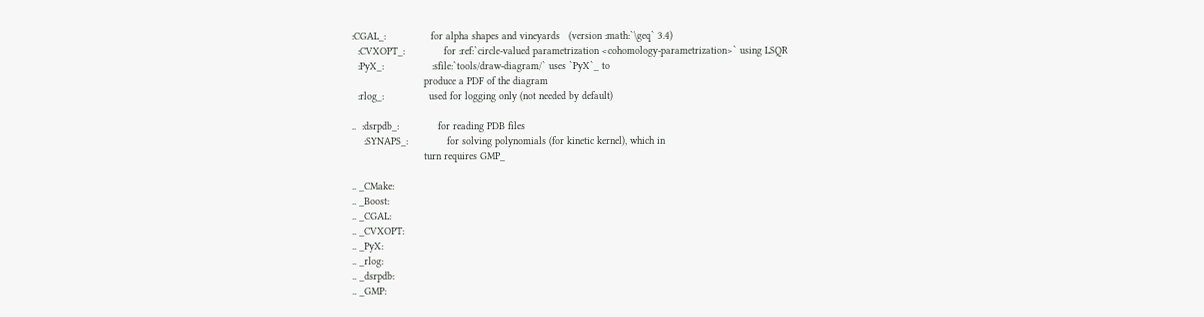:CGAL_:               for alpha shapes and vineyards   (version :math:`\geq` 3.4)
  :CVXOPT_:             for :ref:`circle-valued parametrization <cohomology-parametrization>` using LSQR
  :PyX_:                :sfile:`tools/draw-diagram/` uses `PyX`_ to
                        produce a PDF of the diagram
  :rlog_:               used for logging only (not needed by default)

..  :dsrpdb_:             for reading PDB files
    :SYNAPS_:             for solving polynomials (for kinetic kernel), which in
                        turn requires GMP_

.. _CMake:
.. _Boost:
.. _CGAL:
.. _CVXOPT:
.. _PyX:
.. _rlog:
.. _dsrpdb:
.. _GMP: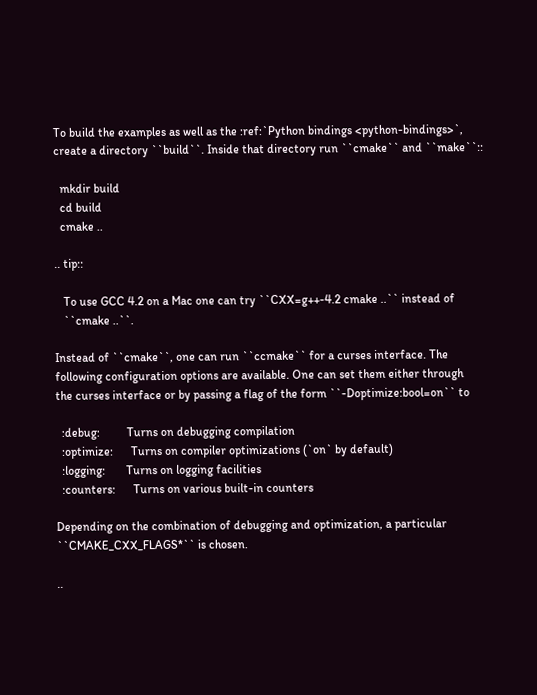To build the examples as well as the :ref:`Python bindings <python-bindings>`,
create a directory ``build``. Inside that directory run ``cmake`` and ``make``::

  mkdir build
  cd build
  cmake ..

.. tip::

   To use GCC 4.2 on a Mac one can try ``CXX=g++-4.2 cmake ..`` instead of
   ``cmake ..``.

Instead of ``cmake``, one can run ``ccmake`` for a curses interface. The
following configuration options are available. One can set them either through
the curses interface or by passing a flag of the form ``-Doptimize:bool=on`` to

  :debug:         Turns on debugging compilation
  :optimize:      Turns on compiler optimizations (`on` by default)
  :logging:       Turns on logging facilities
  :counters:      Turns on various built-in counters

Depending on the combination of debugging and optimization, a particular
``CMAKE_CXX_FLAGS*`` is chosen.

..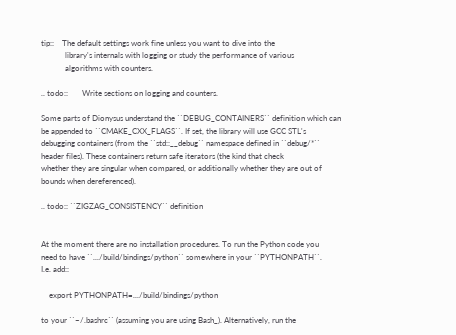tip::    The default settings work fine unless you want to dive into the
            library's internals with logging or study the performance of various
            algorithms with counters.

.. todo::       Write sections on logging and counters.

Some parts of Dionysus understand the ``DEBUG_CONTAINERS`` definition which can
be appended to ``CMAKE_CXX_FLAGS``. If set, the library will use GCC STL's
debugging containers (from the ``std::__debug`` namespace defined in ``debug/*``
header files). These containers return safe iterators (the kind that check
whether they are singular when compared, or additionally whether they are out of
bounds when dereferenced).

.. todo:: ``ZIGZAG_CONSISTENCY`` definition


At the moment there are no installation procedures. To run the Python code you
need to have ``.../build/bindings/python`` somewhere in your ``PYTHONPATH``.
I.e. add::

    export PYTHONPATH=.../build/bindings/python

to your ``~/.bashrc`` (assuming you are using Bash_). Alternatively, run the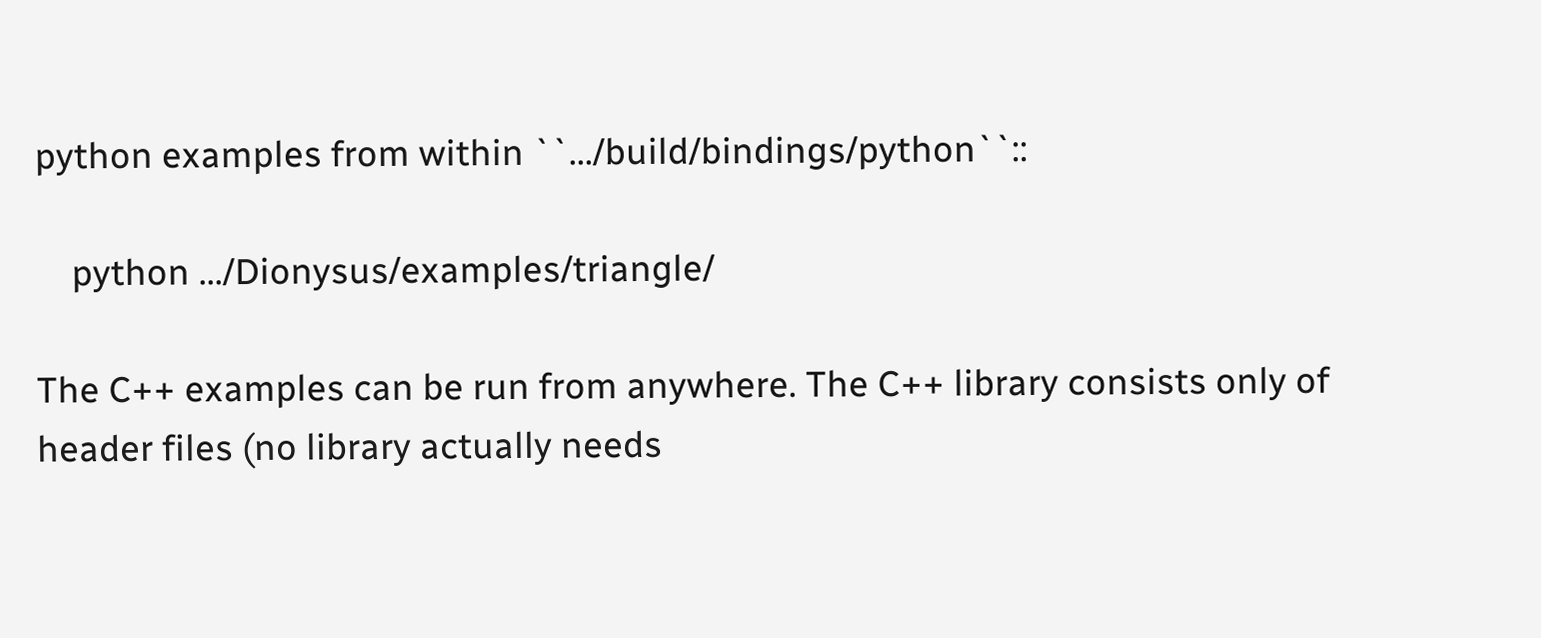python examples from within ``.../build/bindings/python``::

    python .../Dionysus/examples/triangle/

The C++ examples can be run from anywhere. The C++ library consists only of
header files (no library actually needs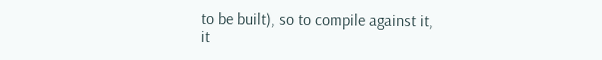to be built), so to compile against it,
it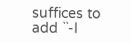suffices to add ``-I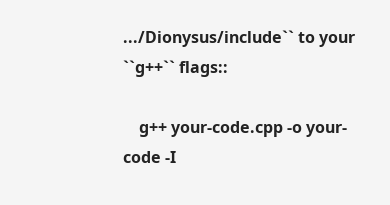.../Dionysus/include`` to your ``g++`` flags::

    g++ your-code.cpp -o your-code -I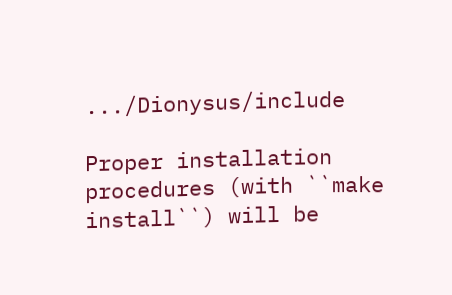.../Dionysus/include

Proper installation procedures (with ``make install``) will be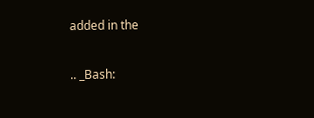added in the

.. _Bash: